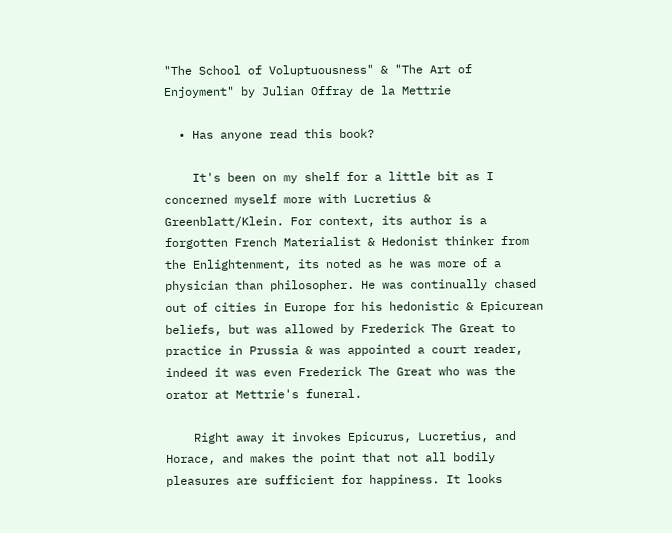"The School of Voluptuousness" & "The Art of Enjoyment" by Julian Offray de la Mettrie

  • Has anyone read this book?

    It's been on my shelf for a little bit as I concerned myself more with Lucretius & Greenblatt/Klein. For context, its author is a forgotten French Materialist & Hedonist thinker from the Enlightenment, its noted as he was more of a physician than philosopher. He was continually chased out of cities in Europe for his hedonistic & Epicurean beliefs, but was allowed by Frederick The Great to practice in Prussia & was appointed a court reader, indeed it was even Frederick The Great who was the orator at Mettrie's funeral.

    Right away it invokes Epicurus, Lucretius, and Horace, and makes the point that not all bodily pleasures are sufficient for happiness. It looks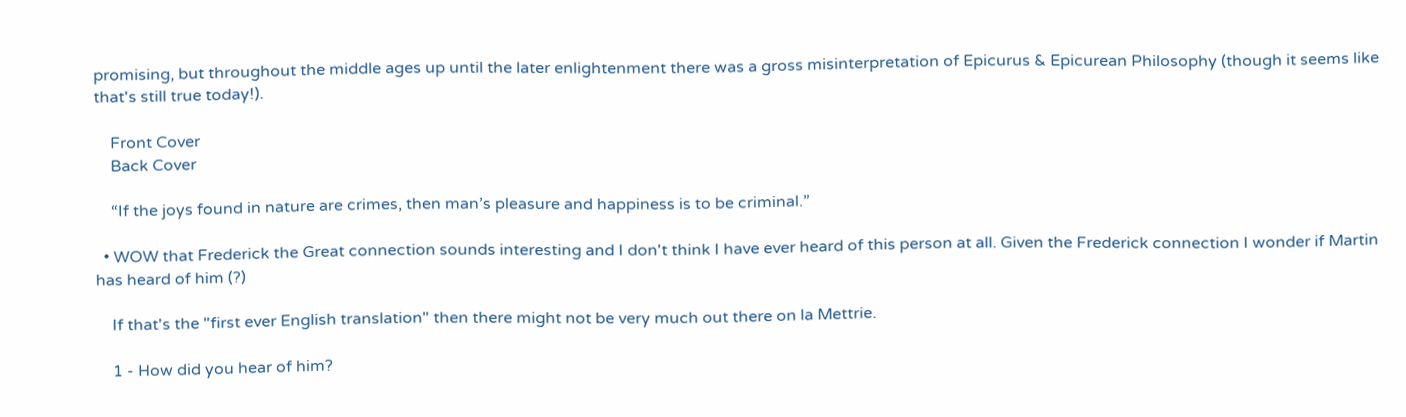promising, but throughout the middle ages up until the later enlightenment there was a gross misinterpretation of Epicurus & Epicurean Philosophy (though it seems like that's still true today!).

    Front Cover
    Back Cover

    “If the joys found in nature are crimes, then man’s pleasure and happiness is to be criminal.”

  • WOW that Frederick the Great connection sounds interesting and I don't think I have ever heard of this person at all. Given the Frederick connection I wonder if Martin has heard of him (?)

    If that's the "first ever English translation" then there might not be very much out there on la Mettrie.

    1 - How did you hear of him?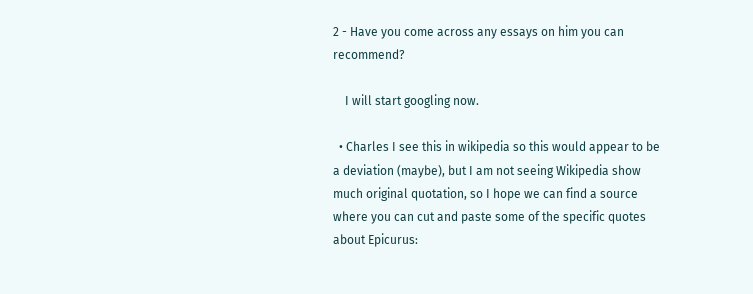2 - Have you come across any essays on him you can recommend?

    I will start googling now.

  • Charles I see this in wikipedia so this would appear to be a deviation (maybe), but I am not seeing Wikipedia show much original quotation, so I hope we can find a source where you can cut and paste some of the specific quotes about Epicurus: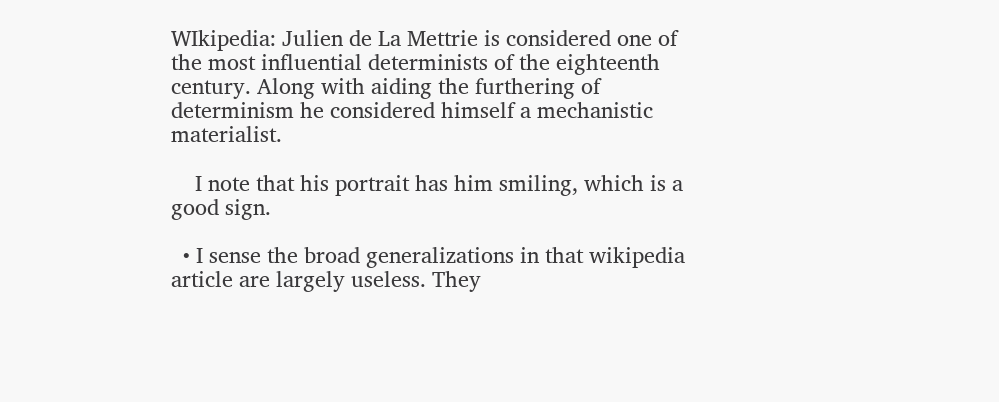WIkipedia: Julien de La Mettrie is considered one of the most influential determinists of the eighteenth century. Along with aiding the furthering of determinism he considered himself a mechanistic materialist.

    I note that his portrait has him smiling, which is a good sign.

  • I sense the broad generalizations in that wikipedia article are largely useless. They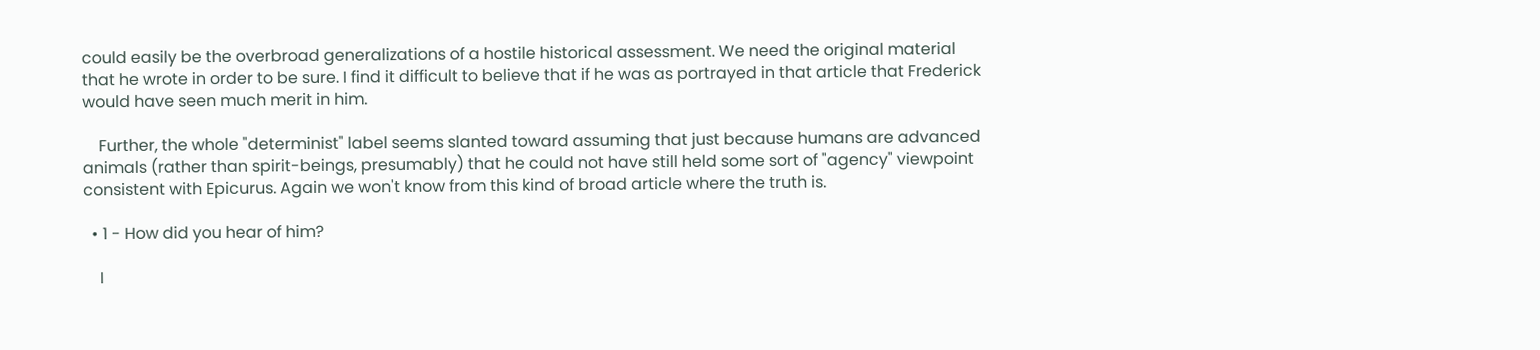could easily be the overbroad generalizations of a hostile historical assessment. We need the original material that he wrote in order to be sure. I find it difficult to believe that if he was as portrayed in that article that Frederick would have seen much merit in him.

    Further, the whole "determinist" label seems slanted toward assuming that just because humans are advanced animals (rather than spirit-beings, presumably) that he could not have still held some sort of "agency" viewpoint consistent with Epicurus. Again we won't know from this kind of broad article where the truth is.

  • 1 - How did you hear of him?

    I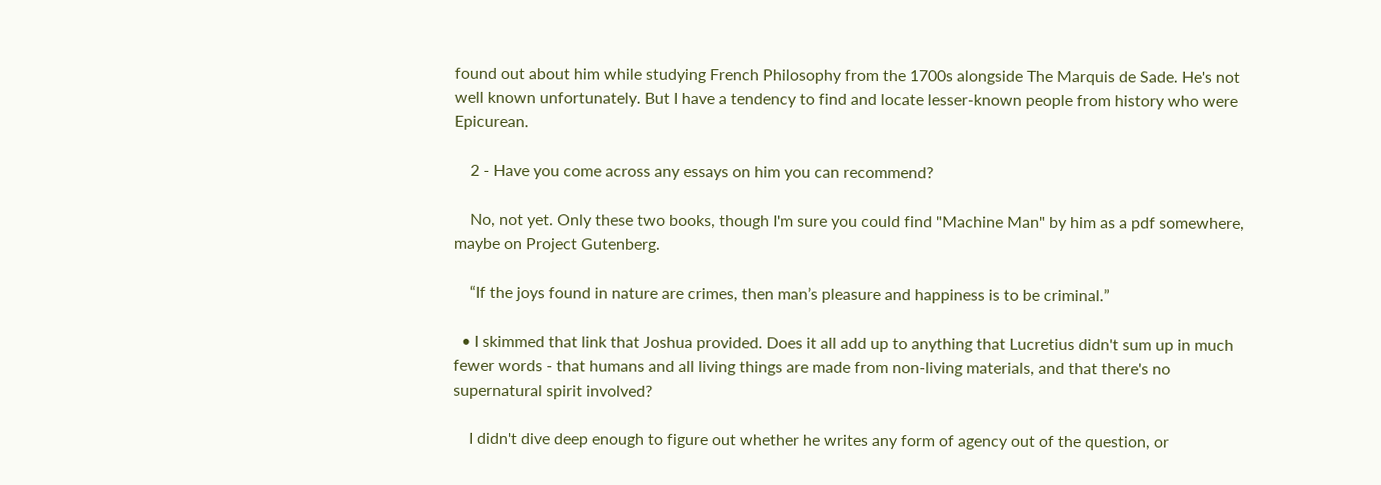found out about him while studying French Philosophy from the 1700s alongside The Marquis de Sade. He's not well known unfortunately. But I have a tendency to find and locate lesser-known people from history who were Epicurean.

    2 - Have you come across any essays on him you can recommend?

    No, not yet. Only these two books, though I'm sure you could find "Machine Man" by him as a pdf somewhere, maybe on Project Gutenberg.

    “If the joys found in nature are crimes, then man’s pleasure and happiness is to be criminal.”

  • I skimmed that link that Joshua provided. Does it all add up to anything that Lucretius didn't sum up in much fewer words - that humans and all living things are made from non-living materials, and that there's no supernatural spirit involved?

    I didn't dive deep enough to figure out whether he writes any form of agency out of the question, or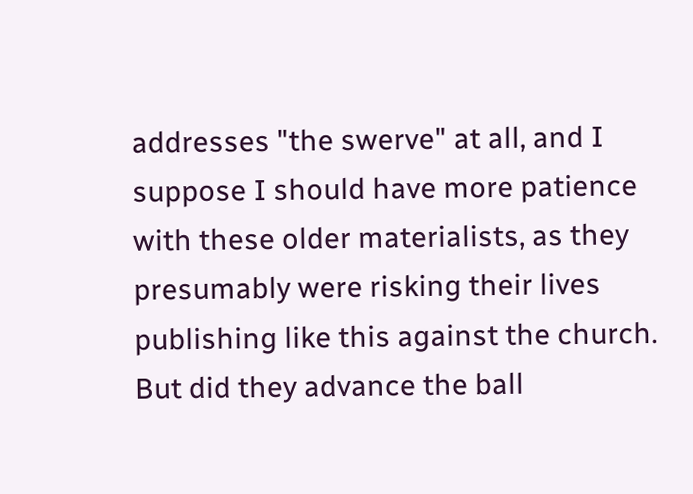addresses "the swerve" at all, and I suppose I should have more patience with these older materialists, as they presumably were risking their lives publishing like this against the church. But did they advance the ball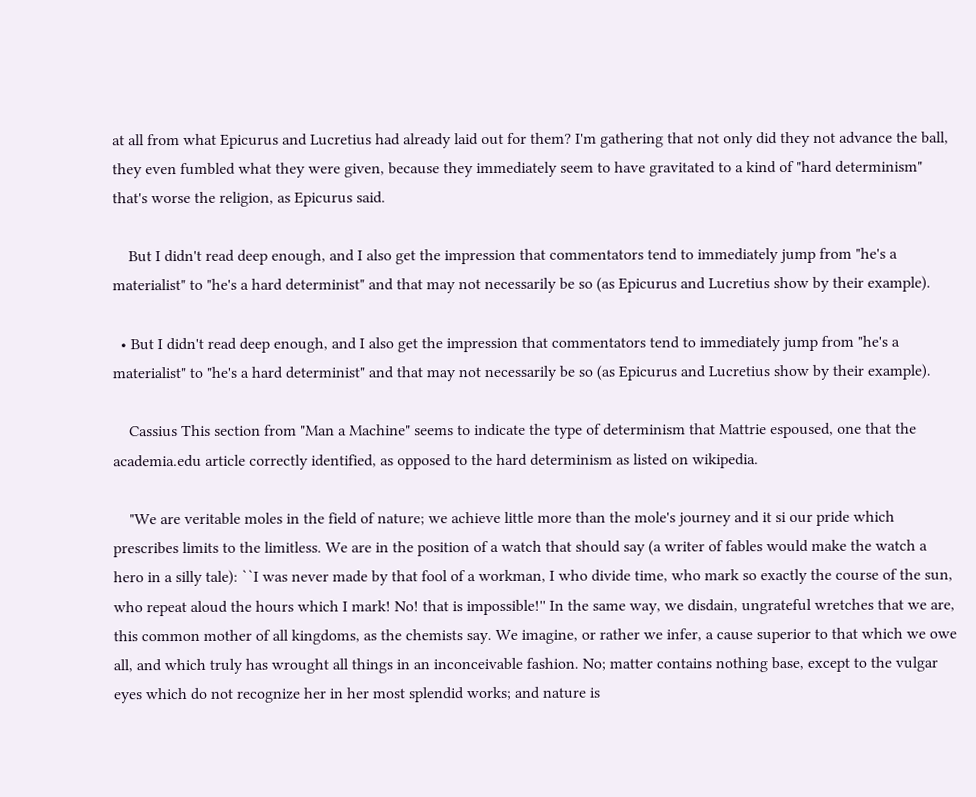at all from what Epicurus and Lucretius had already laid out for them? I'm gathering that not only did they not advance the ball, they even fumbled what they were given, because they immediately seem to have gravitated to a kind of "hard determinism" that's worse the religion, as Epicurus said.

    But I didn't read deep enough, and I also get the impression that commentators tend to immediately jump from "he's a materialist" to "he's a hard determinist" and that may not necessarily be so (as Epicurus and Lucretius show by their example).

  • But I didn't read deep enough, and I also get the impression that commentators tend to immediately jump from "he's a materialist" to "he's a hard determinist" and that may not necessarily be so (as Epicurus and Lucretius show by their example).

    Cassius This section from "Man a Machine" seems to indicate the type of determinism that Mattrie espoused, one that the academia.edu article correctly identified, as opposed to the hard determinism as listed on wikipedia.

    "We are veritable moles in the field of nature; we achieve little more than the mole's journey and it si our pride which prescribes limits to the limitless. We are in the position of a watch that should say (a writer of fables would make the watch a hero in a silly tale): ``I was never made by that fool of a workman, I who divide time, who mark so exactly the course of the sun, who repeat aloud the hours which I mark! No! that is impossible!'' In the same way, we disdain, ungrateful wretches that we are, this common mother of all kingdoms, as the chemists say. We imagine, or rather we infer, a cause superior to that which we owe all, and which truly has wrought all things in an inconceivable fashion. No; matter contains nothing base, except to the vulgar eyes which do not recognize her in her most splendid works; and nature is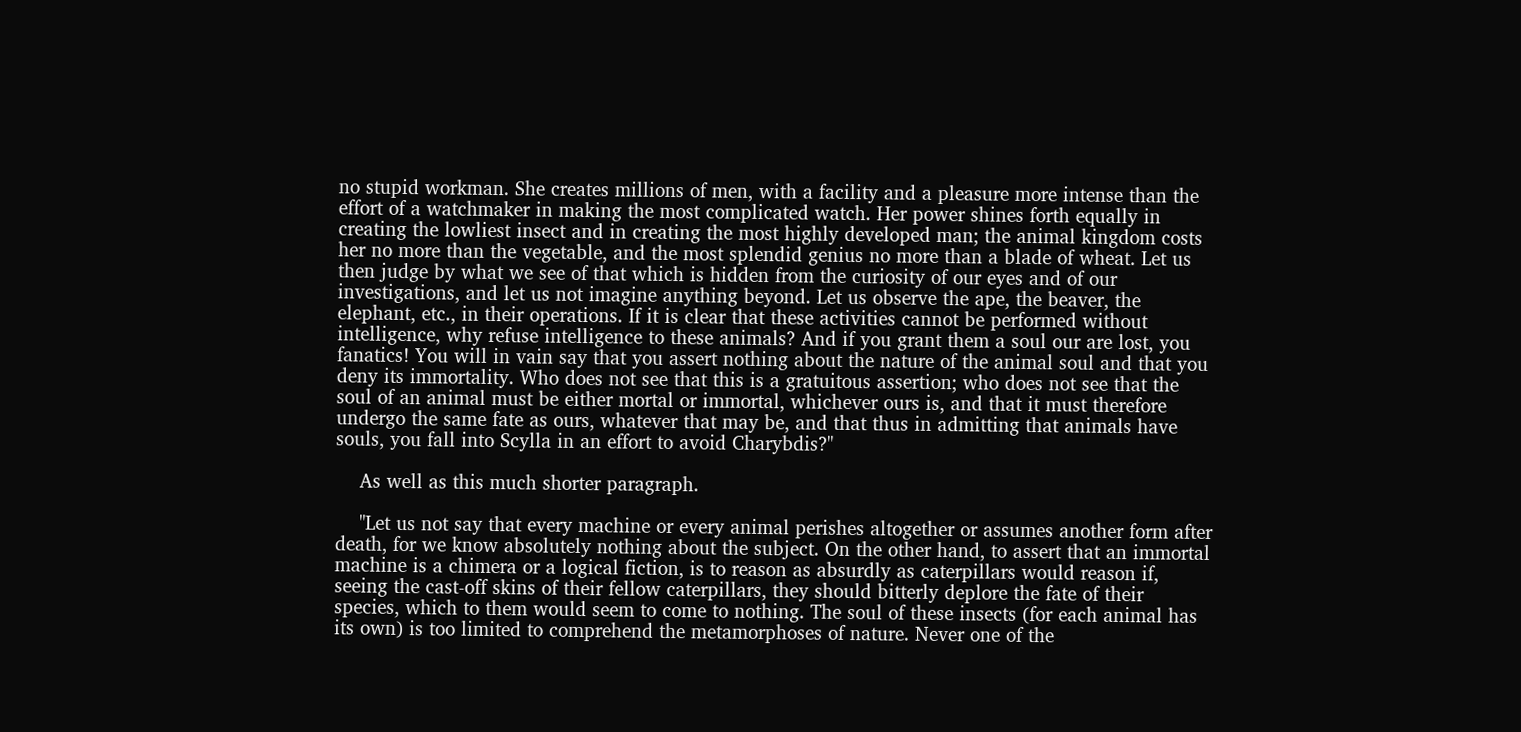no stupid workman. She creates millions of men, with a facility and a pleasure more intense than the effort of a watchmaker in making the most complicated watch. Her power shines forth equally in creating the lowliest insect and in creating the most highly developed man; the animal kingdom costs her no more than the vegetable, and the most splendid genius no more than a blade of wheat. Let us then judge by what we see of that which is hidden from the curiosity of our eyes and of our investigations, and let us not imagine anything beyond. Let us observe the ape, the beaver, the elephant, etc., in their operations. If it is clear that these activities cannot be performed without intelligence, why refuse intelligence to these animals? And if you grant them a soul our are lost, you fanatics! You will in vain say that you assert nothing about the nature of the animal soul and that you deny its immortality. Who does not see that this is a gratuitous assertion; who does not see that the soul of an animal must be either mortal or immortal, whichever ours is, and that it must therefore undergo the same fate as ours, whatever that may be, and that thus in admitting that animals have souls, you fall into Scylla in an effort to avoid Charybdis?"

    As well as this much shorter paragraph.

    "Let us not say that every machine or every animal perishes altogether or assumes another form after death, for we know absolutely nothing about the subject. On the other hand, to assert that an immortal machine is a chimera or a logical fiction, is to reason as absurdly as caterpillars would reason if, seeing the cast-off skins of their fellow caterpillars, they should bitterly deplore the fate of their species, which to them would seem to come to nothing. The soul of these insects (for each animal has its own) is too limited to comprehend the metamorphoses of nature. Never one of the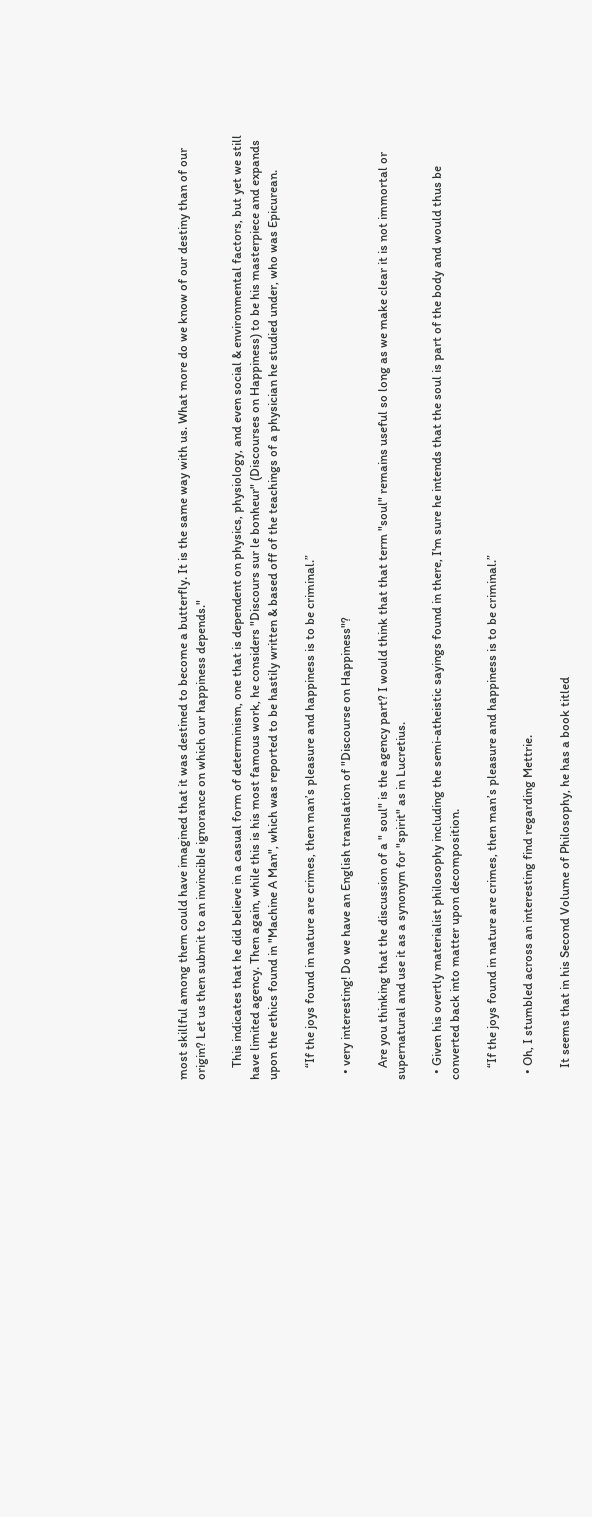most skillful among them could have imagined that it was destined to become a butterfly. It is the same way with us. What more do we know of our destiny than of our origin? Let us then submit to an invincible ignorance on which our happiness depends."

    This indicates that he did believe in a casual form of determinism, one that is dependent on physics, physiology, and even social & environmental factors, but yet we still have limited agency. Then again, while this is his most famous work, he considers "Discours sur le bonheur" (Discourses on Happiness) to be his masterpiece and expands upon the ethics found in "Machine A Man", which was reported to be hastily written & based off of the teachings of a physician he studied under, who was Epicurean.

    “If the joys found in nature are crimes, then man’s pleasure and happiness is to be criminal.”

  • very interesting! Do we have an English translation of "Discourse on Happiness"?

    Are you thinking that the discussion of a " soul" is the agency part? I would think that that term "soul" remains useful so long as we make clear it is not immortal or supernatural and use it as a synonym for "spirit" as in Lucretius.

  • Given his overtly materialist philosophy including the semi-atheistic sayings found in there, I'm sure he intends that the soul is part of the body and would thus be converted back into matter upon decomposition.

    “If the joys found in nature are crimes, then man’s pleasure and happiness is to be criminal.”

  • Oh, I stumbled across an interesting find regarding Mettrie.

    It seems that in his Second Volume of Philosophy, he has a book titled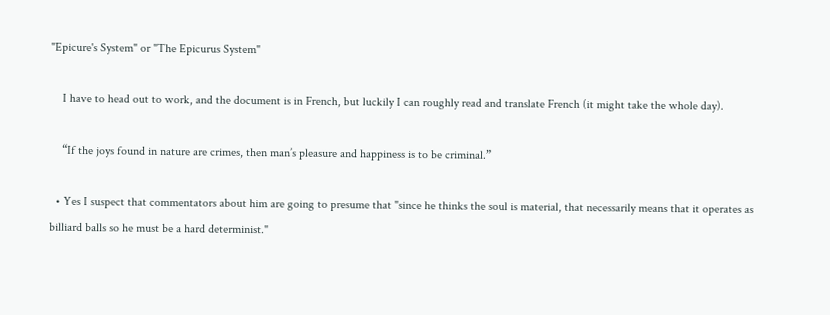"Epicure's System" or "The Epicurus System"

    I have to head out to work, and the document is in French, but luckily I can roughly read and translate French (it might take the whole day).

    “If the joys found in nature are crimes, then man’s pleasure and happiness is to be criminal.”

  • Yes I suspect that commentators about him are going to presume that "since he thinks the soul is material, that necessarily means that it operates as billiard balls so he must be a hard determinist."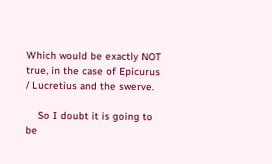Which would be exactly NOT true, in the case of Epicurus / Lucretius and the swerve.

    So I doubt it is going to be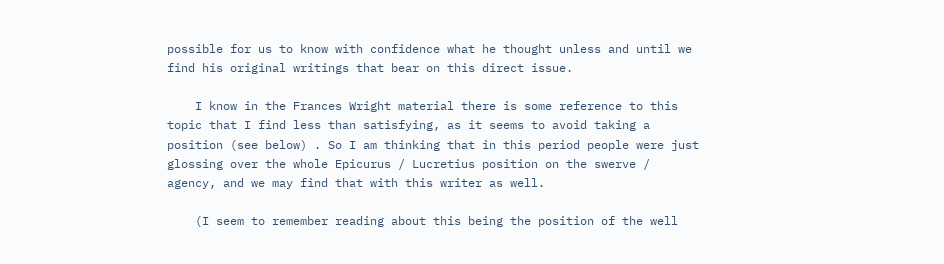possible for us to know with confidence what he thought unless and until we find his original writings that bear on this direct issue.

    I know in the Frances Wright material there is some reference to this topic that I find less than satisfying, as it seems to avoid taking a position (see below) . So I am thinking that in this period people were just glossing over the whole Epicurus / Lucretius position on the swerve / agency, and we may find that with this writer as well.

    (I seem to remember reading about this being the position of the well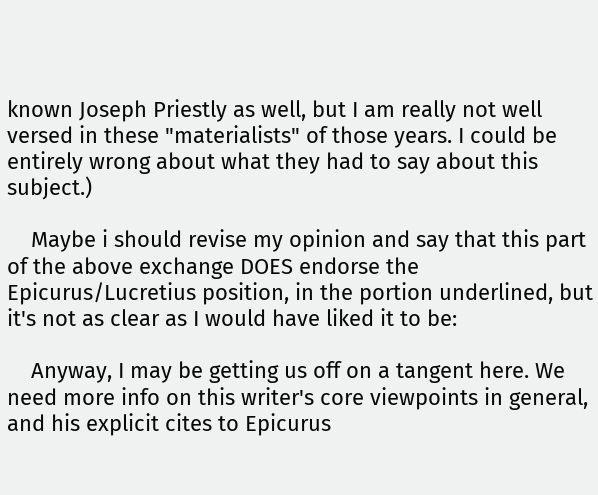known Joseph Priestly as well, but I am really not well versed in these "materialists" of those years. I could be entirely wrong about what they had to say about this subject.)

    Maybe i should revise my opinion and say that this part of the above exchange DOES endorse the Epicurus/Lucretius position, in the portion underlined, but it's not as clear as I would have liked it to be:

    Anyway, I may be getting us off on a tangent here. We need more info on this writer's core viewpoints in general, and his explicit cites to Epicurus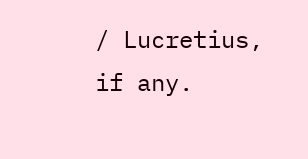/ Lucretius, if any.